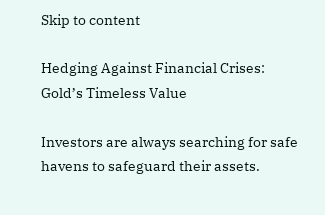Skip to content

Hedging Against Financial Crises: Gold’s Timeless Value

Investors are always searching for safe havens to safeguard their assets.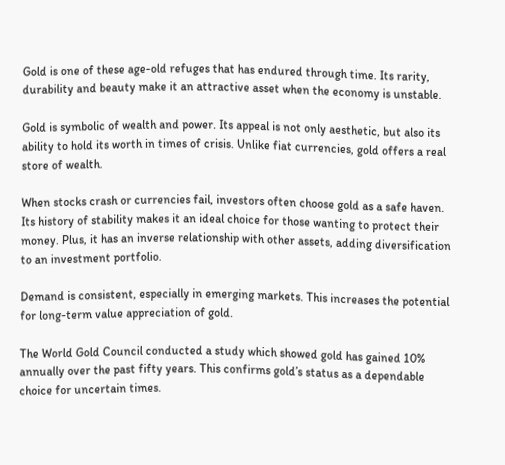Gold is one of these age-old refuges that has endured through time. Its rarity, durability and beauty make it an attractive asset when the economy is unstable.

Gold is symbolic of wealth and power. Its appeal is not only aesthetic, but also its ability to hold its worth in times of crisis. Unlike fiat currencies, gold offers a real store of wealth.

When stocks crash or currencies fail, investors often choose gold as a safe haven. Its history of stability makes it an ideal choice for those wanting to protect their money. Plus, it has an inverse relationship with other assets, adding diversification to an investment portfolio.

Demand is consistent, especially in emerging markets. This increases the potential for long-term value appreciation of gold.

The World Gold Council conducted a study which showed gold has gained 10% annually over the past fifty years. This confirms gold’s status as a dependable choice for uncertain times.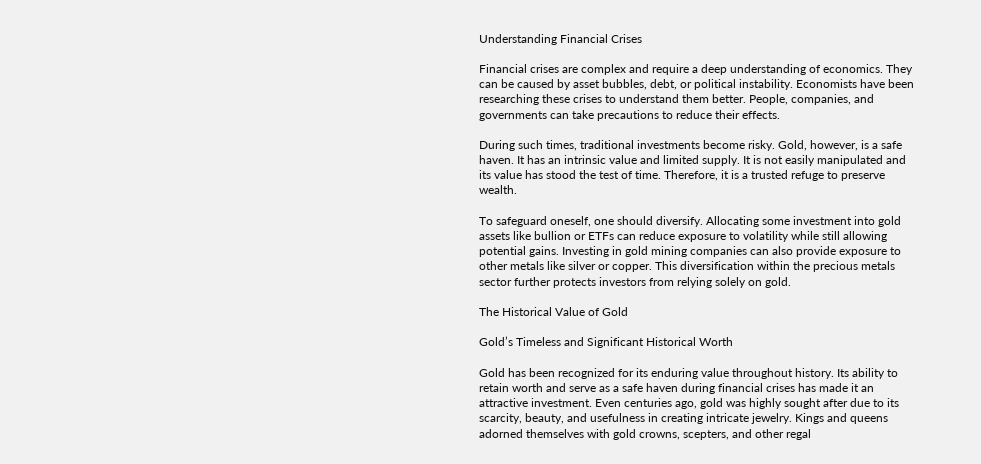Understanding Financial Crises

Financial crises are complex and require a deep understanding of economics. They can be caused by asset bubbles, debt, or political instability. Economists have been researching these crises to understand them better. People, companies, and governments can take precautions to reduce their effects.

During such times, traditional investments become risky. Gold, however, is a safe haven. It has an intrinsic value and limited supply. It is not easily manipulated and its value has stood the test of time. Therefore, it is a trusted refuge to preserve wealth.

To safeguard oneself, one should diversify. Allocating some investment into gold assets like bullion or ETFs can reduce exposure to volatility while still allowing potential gains. Investing in gold mining companies can also provide exposure to other metals like silver or copper. This diversification within the precious metals sector further protects investors from relying solely on gold.

The Historical Value of Gold

Gold’s Timeless and Significant Historical Worth

Gold has been recognized for its enduring value throughout history. Its ability to retain worth and serve as a safe haven during financial crises has made it an attractive investment. Even centuries ago, gold was highly sought after due to its scarcity, beauty, and usefulness in creating intricate jewelry. Kings and queens adorned themselves with gold crowns, scepters, and other regal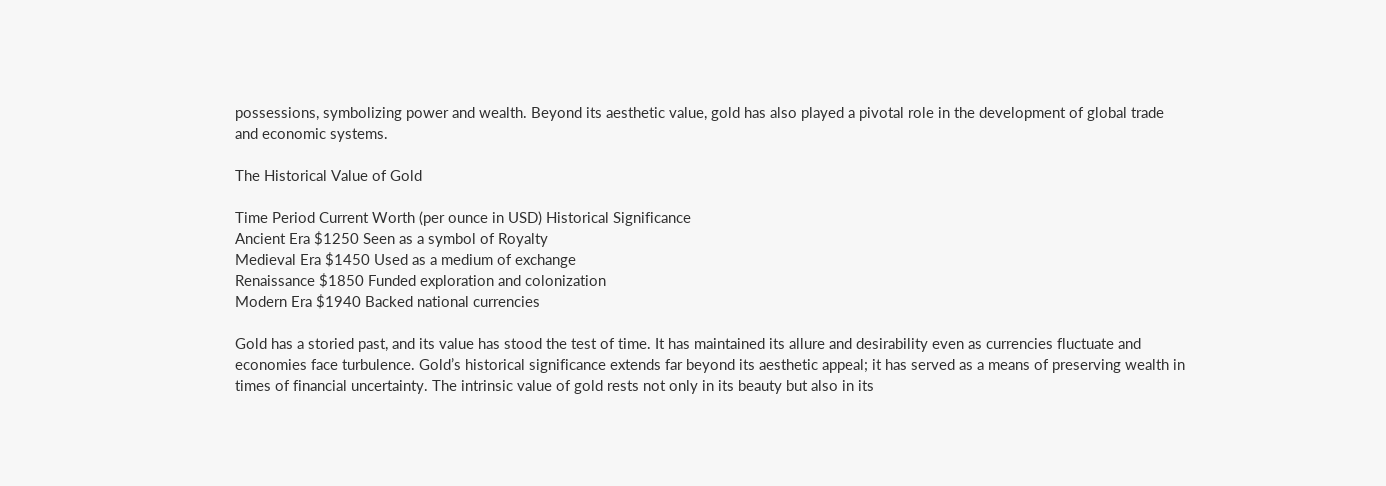possessions, symbolizing power and wealth. Beyond its aesthetic value, gold has also played a pivotal role in the development of global trade and economic systems.

The Historical Value of Gold

Time Period Current Worth (per ounce in USD) Historical Significance
Ancient Era $1250 Seen as a symbol of Royalty
Medieval Era $1450 Used as a medium of exchange
Renaissance $1850 Funded exploration and colonization
Modern Era $1940 Backed national currencies

Gold has a storied past, and its value has stood the test of time. It has maintained its allure and desirability even as currencies fluctuate and economies face turbulence. Gold’s historical significance extends far beyond its aesthetic appeal; it has served as a means of preserving wealth in times of financial uncertainty. The intrinsic value of gold rests not only in its beauty but also in its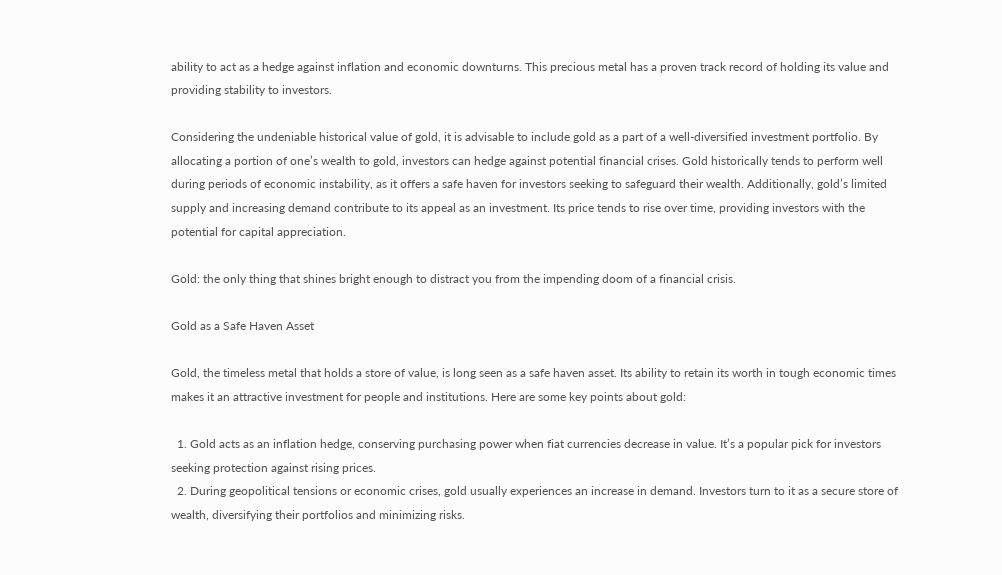ability to act as a hedge against inflation and economic downturns. This precious metal has a proven track record of holding its value and providing stability to investors.

Considering the undeniable historical value of gold, it is advisable to include gold as a part of a well-diversified investment portfolio. By allocating a portion of one’s wealth to gold, investors can hedge against potential financial crises. Gold historically tends to perform well during periods of economic instability, as it offers a safe haven for investors seeking to safeguard their wealth. Additionally, gold’s limited supply and increasing demand contribute to its appeal as an investment. Its price tends to rise over time, providing investors with the potential for capital appreciation.

Gold: the only thing that shines bright enough to distract you from the impending doom of a financial crisis.

Gold as a Safe Haven Asset

Gold, the timeless metal that holds a store of value, is long seen as a safe haven asset. Its ability to retain its worth in tough economic times makes it an attractive investment for people and institutions. Here are some key points about gold:

  1. Gold acts as an inflation hedge, conserving purchasing power when fiat currencies decrease in value. It’s a popular pick for investors seeking protection against rising prices.
  2. During geopolitical tensions or economic crises, gold usually experiences an increase in demand. Investors turn to it as a secure store of wealth, diversifying their portfolios and minimizing risks.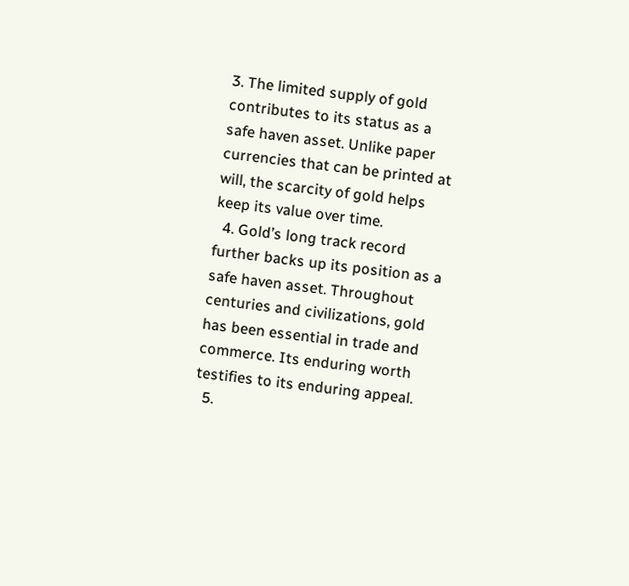3. The limited supply of gold contributes to its status as a safe haven asset. Unlike paper currencies that can be printed at will, the scarcity of gold helps keep its value over time.
  4. Gold’s long track record further backs up its position as a safe haven asset. Throughout centuries and civilizations, gold has been essential in trade and commerce. Its enduring worth testifies to its enduring appeal.
  5.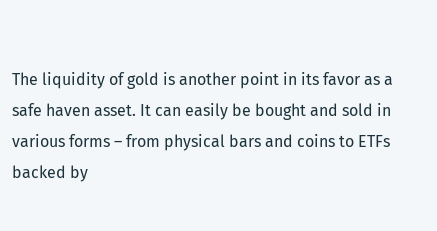The liquidity of gold is another point in its favor as a safe haven asset. It can easily be bought and sold in various forms – from physical bars and coins to ETFs backed by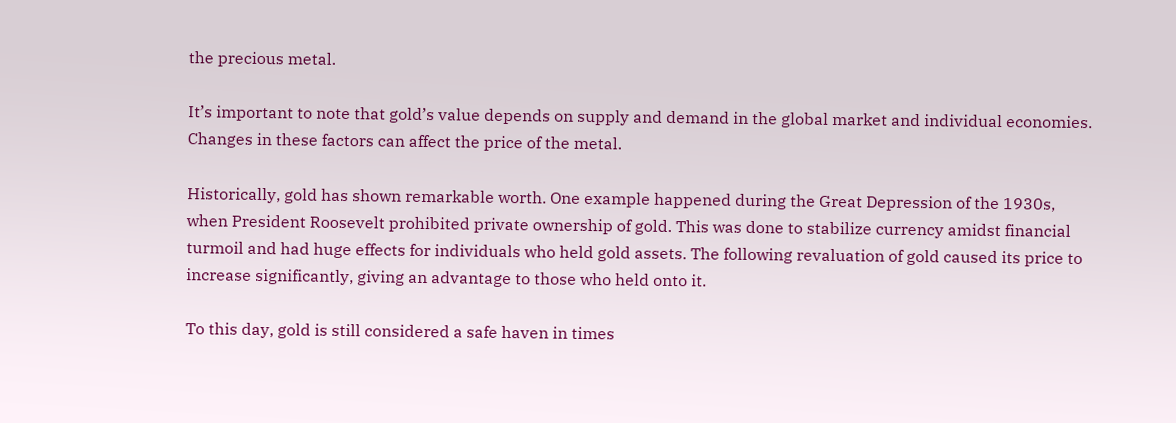the precious metal.

It’s important to note that gold’s value depends on supply and demand in the global market and individual economies. Changes in these factors can affect the price of the metal.

Historically, gold has shown remarkable worth. One example happened during the Great Depression of the 1930s, when President Roosevelt prohibited private ownership of gold. This was done to stabilize currency amidst financial turmoil and had huge effects for individuals who held gold assets. The following revaluation of gold caused its price to increase significantly, giving an advantage to those who held onto it.

To this day, gold is still considered a safe haven in times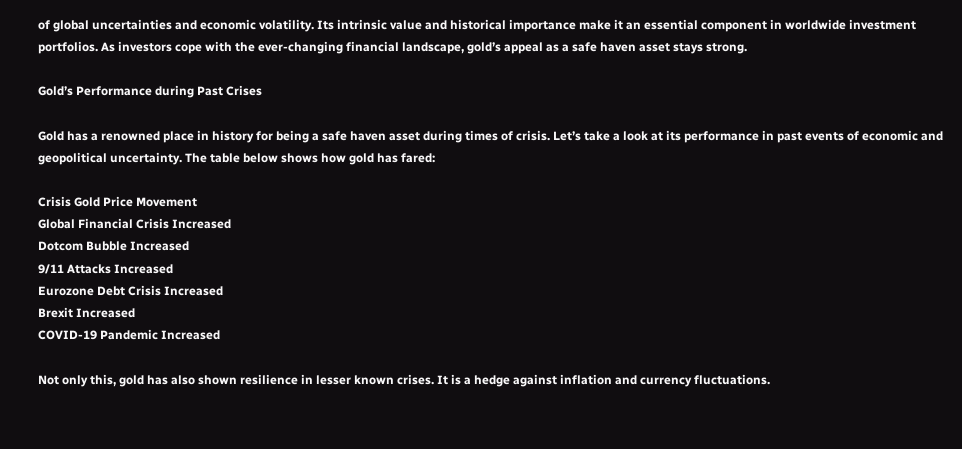of global uncertainties and economic volatility. Its intrinsic value and historical importance make it an essential component in worldwide investment portfolios. As investors cope with the ever-changing financial landscape, gold’s appeal as a safe haven asset stays strong.

Gold’s Performance during Past Crises

Gold has a renowned place in history for being a safe haven asset during times of crisis. Let’s take a look at its performance in past events of economic and geopolitical uncertainty. The table below shows how gold has fared:

Crisis Gold Price Movement
Global Financial Crisis Increased
Dotcom Bubble Increased
9/11 Attacks Increased
Eurozone Debt Crisis Increased
Brexit Increased
COVID-19 Pandemic Increased

Not only this, gold has also shown resilience in lesser known crises. It is a hedge against inflation and currency fluctuations.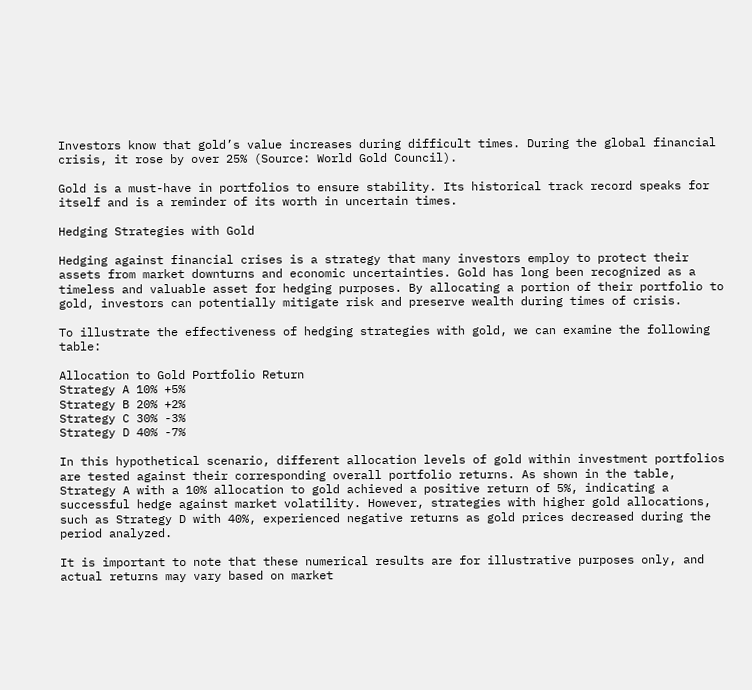Investors know that gold’s value increases during difficult times. During the global financial crisis, it rose by over 25% (Source: World Gold Council).

Gold is a must-have in portfolios to ensure stability. Its historical track record speaks for itself and is a reminder of its worth in uncertain times.

Hedging Strategies with Gold

Hedging against financial crises is a strategy that many investors employ to protect their assets from market downturns and economic uncertainties. Gold has long been recognized as a timeless and valuable asset for hedging purposes. By allocating a portion of their portfolio to gold, investors can potentially mitigate risk and preserve wealth during times of crisis.

To illustrate the effectiveness of hedging strategies with gold, we can examine the following table:

Allocation to Gold Portfolio Return
Strategy A 10% +5%
Strategy B 20% +2%
Strategy C 30% -3%
Strategy D 40% -7%

In this hypothetical scenario, different allocation levels of gold within investment portfolios are tested against their corresponding overall portfolio returns. As shown in the table, Strategy A with a 10% allocation to gold achieved a positive return of 5%, indicating a successful hedge against market volatility. However, strategies with higher gold allocations, such as Strategy D with 40%, experienced negative returns as gold prices decreased during the period analyzed.

It is important to note that these numerical results are for illustrative purposes only, and actual returns may vary based on market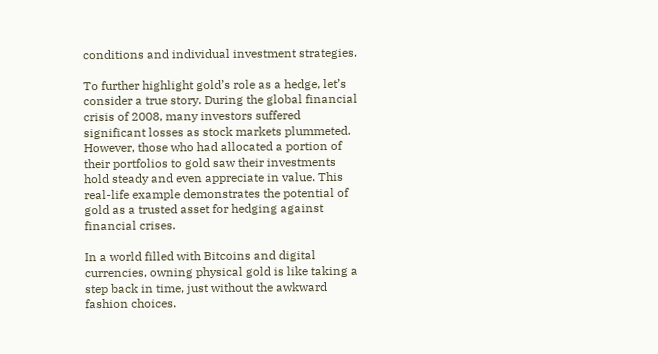conditions and individual investment strategies.

To further highlight gold’s role as a hedge, let’s consider a true story. During the global financial crisis of 2008, many investors suffered significant losses as stock markets plummeted. However, those who had allocated a portion of their portfolios to gold saw their investments hold steady and even appreciate in value. This real-life example demonstrates the potential of gold as a trusted asset for hedging against financial crises.

In a world filled with Bitcoins and digital currencies, owning physical gold is like taking a step back in time, just without the awkward fashion choices.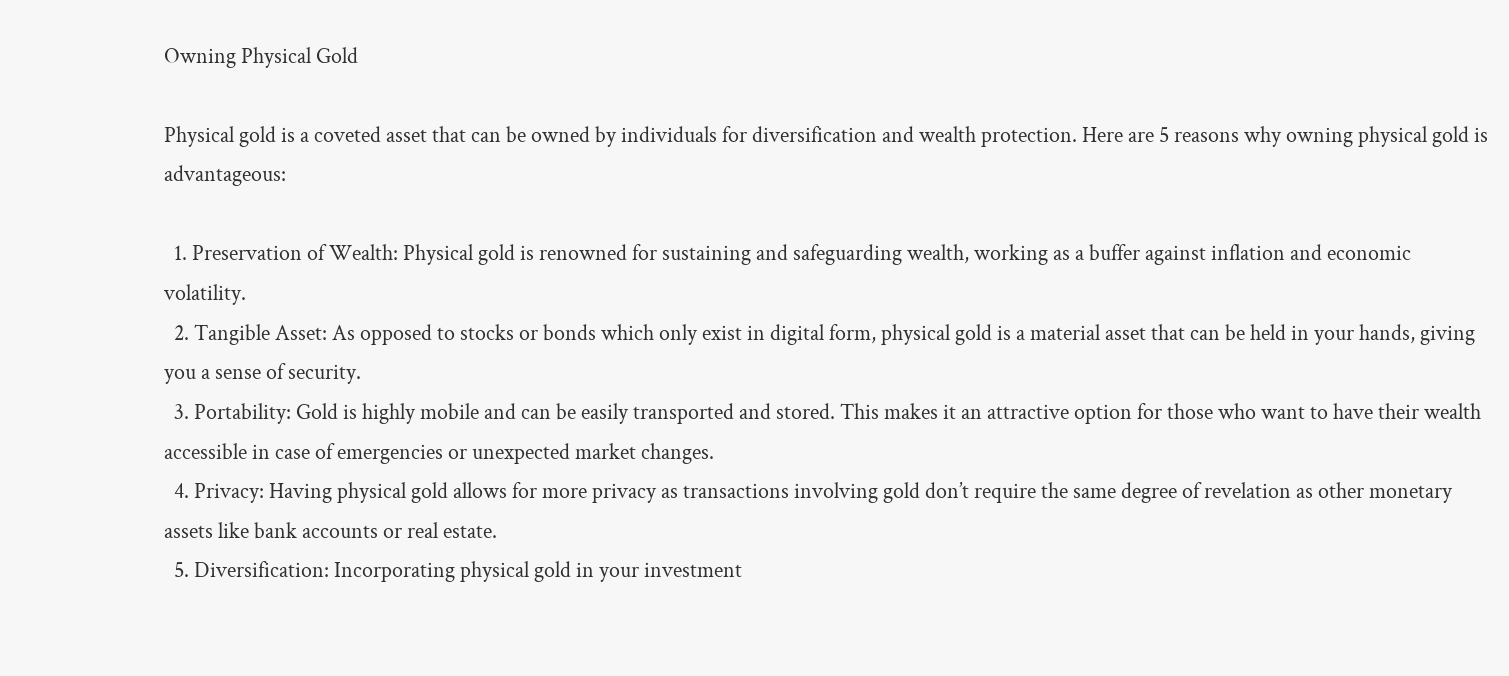Owning Physical Gold

Physical gold is a coveted asset that can be owned by individuals for diversification and wealth protection. Here are 5 reasons why owning physical gold is advantageous:

  1. Preservation of Wealth: Physical gold is renowned for sustaining and safeguarding wealth, working as a buffer against inflation and economic volatility.
  2. Tangible Asset: As opposed to stocks or bonds which only exist in digital form, physical gold is a material asset that can be held in your hands, giving you a sense of security.
  3. Portability: Gold is highly mobile and can be easily transported and stored. This makes it an attractive option for those who want to have their wealth accessible in case of emergencies or unexpected market changes.
  4. Privacy: Having physical gold allows for more privacy as transactions involving gold don’t require the same degree of revelation as other monetary assets like bank accounts or real estate.
  5. Diversification: Incorporating physical gold in your investment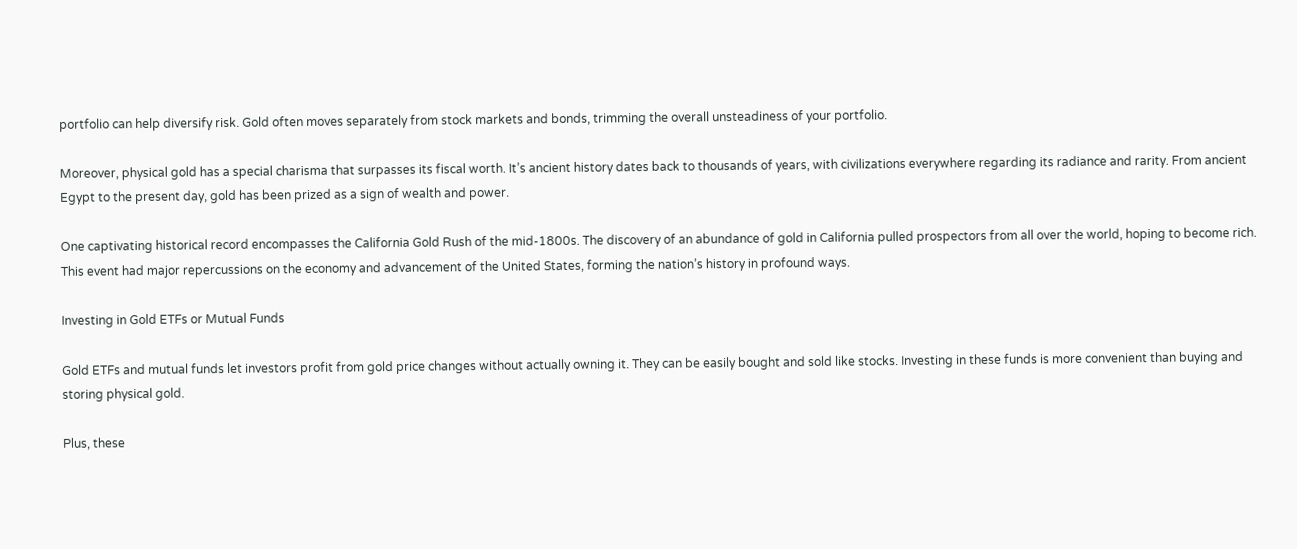portfolio can help diversify risk. Gold often moves separately from stock markets and bonds, trimming the overall unsteadiness of your portfolio.

Moreover, physical gold has a special charisma that surpasses its fiscal worth. It’s ancient history dates back to thousands of years, with civilizations everywhere regarding its radiance and rarity. From ancient Egypt to the present day, gold has been prized as a sign of wealth and power.

One captivating historical record encompasses the California Gold Rush of the mid-1800s. The discovery of an abundance of gold in California pulled prospectors from all over the world, hoping to become rich. This event had major repercussions on the economy and advancement of the United States, forming the nation’s history in profound ways.

Investing in Gold ETFs or Mutual Funds

Gold ETFs and mutual funds let investors profit from gold price changes without actually owning it. They can be easily bought and sold like stocks. Investing in these funds is more convenient than buying and storing physical gold.

Plus, these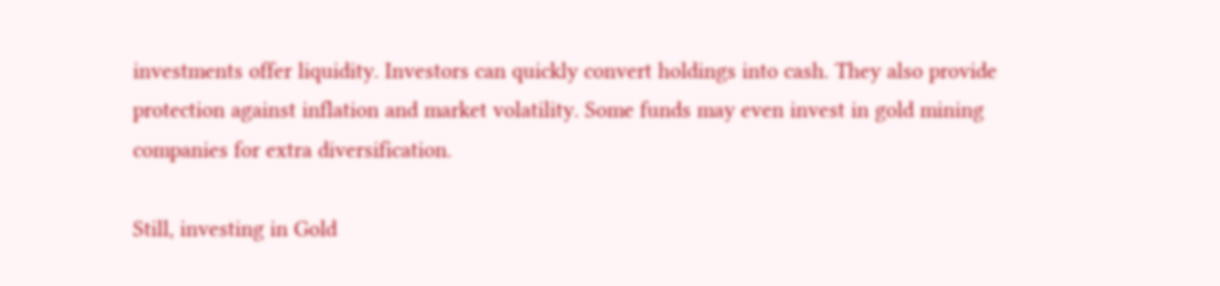investments offer liquidity. Investors can quickly convert holdings into cash. They also provide protection against inflation and market volatility. Some funds may even invest in gold mining companies for extra diversification.

Still, investing in Gold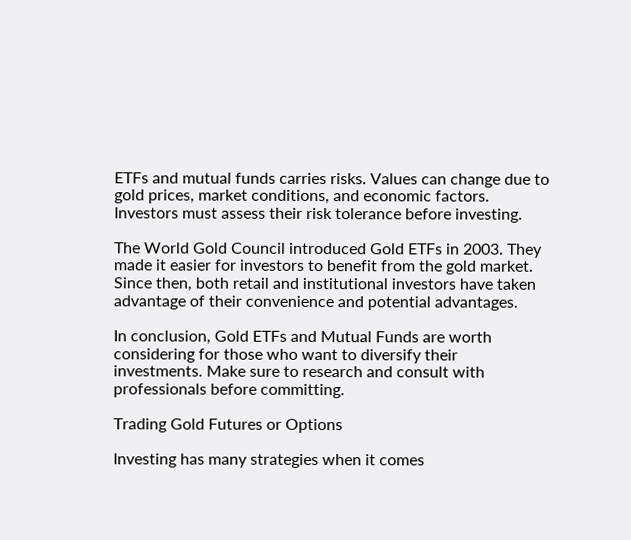ETFs and mutual funds carries risks. Values can change due to gold prices, market conditions, and economic factors. Investors must assess their risk tolerance before investing.

The World Gold Council introduced Gold ETFs in 2003. They made it easier for investors to benefit from the gold market. Since then, both retail and institutional investors have taken advantage of their convenience and potential advantages.

In conclusion, Gold ETFs and Mutual Funds are worth considering for those who want to diversify their investments. Make sure to research and consult with professionals before committing.

Trading Gold Futures or Options

Investing has many strategies when it comes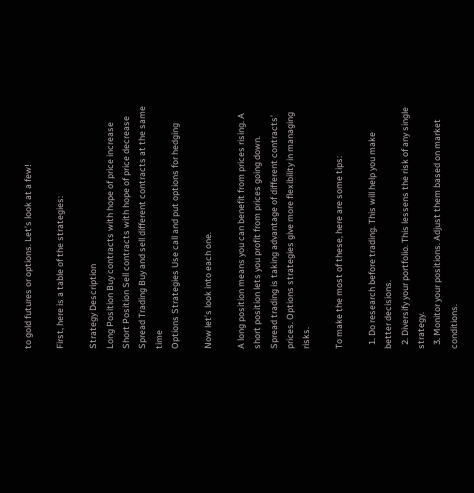to gold futures or options. Let’s look at a few!

First, here is a table of the strategies:

Strategy Description
Long Position Buy contracts with hope of price increase
Short Position Sell contracts with hope of price decrease
Spread Trading Buy and sell different contracts at the same time
Options Strategies Use call and put options for hedging

Now let’s look into each one.

A long position means you can benefit from prices rising. A short position lets you profit from prices going down. Spread trading is taking advantage of different contracts’ prices. Options strategies give more flexibility in managing risks.

To make the most of these, here are some tips:

  1. Do research before trading. This will help you make better decisions.
  2. Diversify your portfolio. This lessens the risk of any single strategy.
  3. Monitor your positions. Adjust them based on market conditions.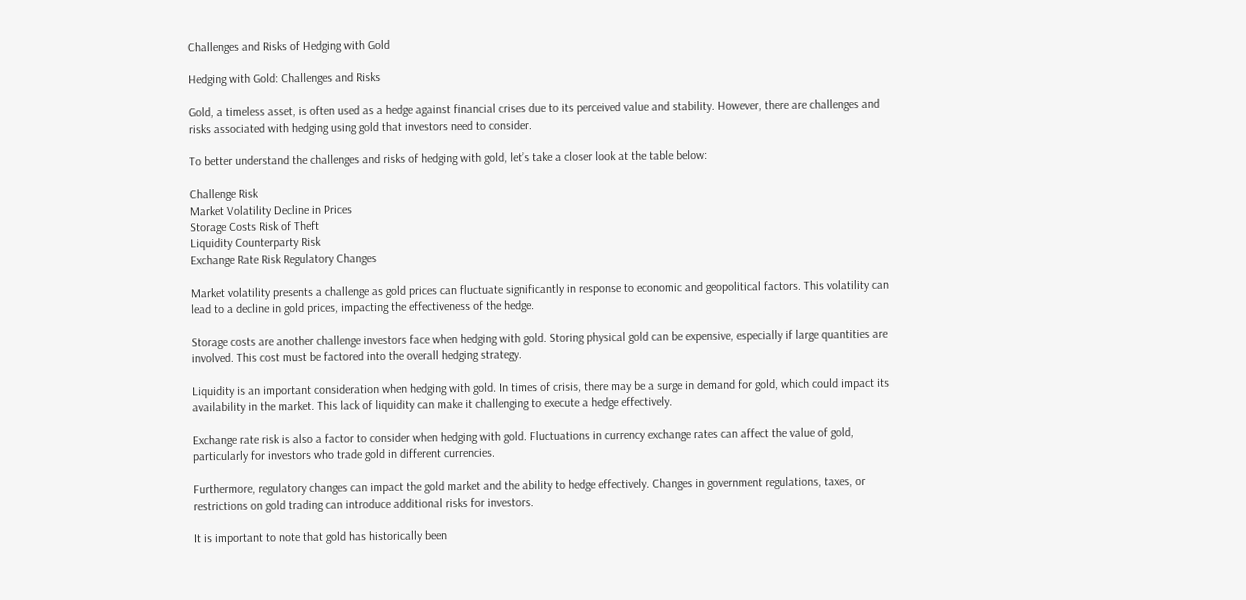Challenges and Risks of Hedging with Gold

Hedging with Gold: Challenges and Risks

Gold, a timeless asset, is often used as a hedge against financial crises due to its perceived value and stability. However, there are challenges and risks associated with hedging using gold that investors need to consider.

To better understand the challenges and risks of hedging with gold, let’s take a closer look at the table below:

Challenge Risk
Market Volatility Decline in Prices
Storage Costs Risk of Theft
Liquidity Counterparty Risk
Exchange Rate Risk Regulatory Changes

Market volatility presents a challenge as gold prices can fluctuate significantly in response to economic and geopolitical factors. This volatility can lead to a decline in gold prices, impacting the effectiveness of the hedge.

Storage costs are another challenge investors face when hedging with gold. Storing physical gold can be expensive, especially if large quantities are involved. This cost must be factored into the overall hedging strategy.

Liquidity is an important consideration when hedging with gold. In times of crisis, there may be a surge in demand for gold, which could impact its availability in the market. This lack of liquidity can make it challenging to execute a hedge effectively.

Exchange rate risk is also a factor to consider when hedging with gold. Fluctuations in currency exchange rates can affect the value of gold, particularly for investors who trade gold in different currencies.

Furthermore, regulatory changes can impact the gold market and the ability to hedge effectively. Changes in government regulations, taxes, or restrictions on gold trading can introduce additional risks for investors.

It is important to note that gold has historically been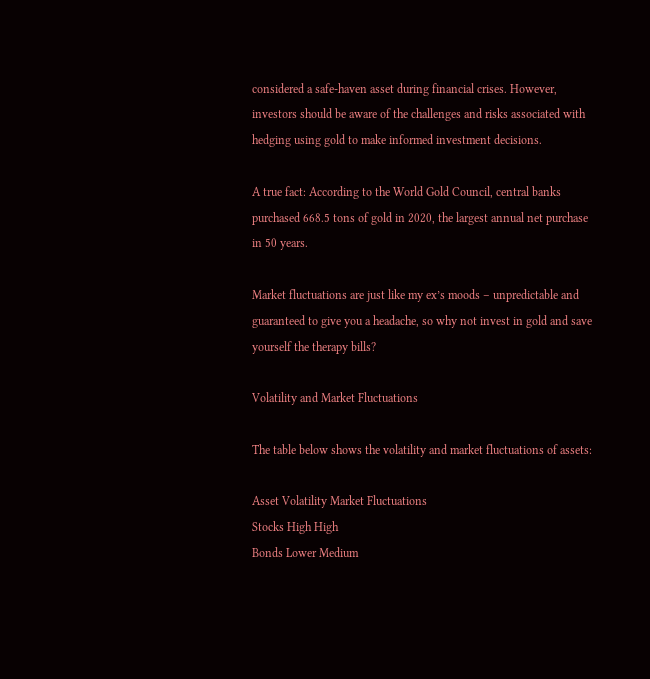considered a safe-haven asset during financial crises. However, investors should be aware of the challenges and risks associated with hedging using gold to make informed investment decisions.

A true fact: According to the World Gold Council, central banks purchased 668.5 tons of gold in 2020, the largest annual net purchase in 50 years.

Market fluctuations are just like my ex’s moods – unpredictable and guaranteed to give you a headache, so why not invest in gold and save yourself the therapy bills?

Volatility and Market Fluctuations

The table below shows the volatility and market fluctuations of assets:

Asset Volatility Market Fluctuations
Stocks High High
Bonds Lower Medium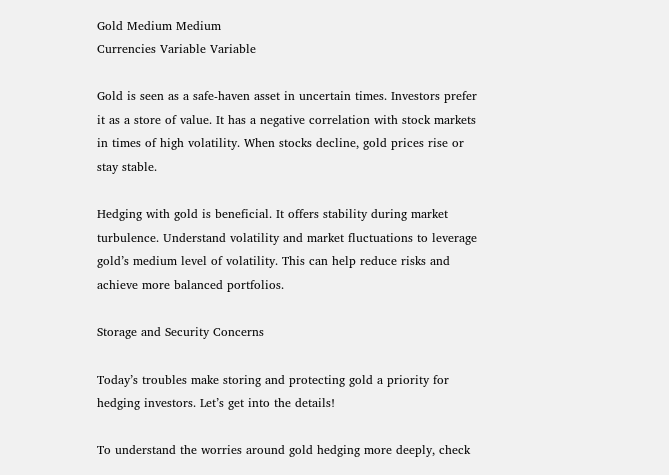Gold Medium Medium
Currencies Variable Variable

Gold is seen as a safe-haven asset in uncertain times. Investors prefer it as a store of value. It has a negative correlation with stock markets in times of high volatility. When stocks decline, gold prices rise or stay stable.

Hedging with gold is beneficial. It offers stability during market turbulence. Understand volatility and market fluctuations to leverage gold’s medium level of volatility. This can help reduce risks and achieve more balanced portfolios.

Storage and Security Concerns

Today’s troubles make storing and protecting gold a priority for hedging investors. Let’s get into the details!

To understand the worries around gold hedging more deeply, check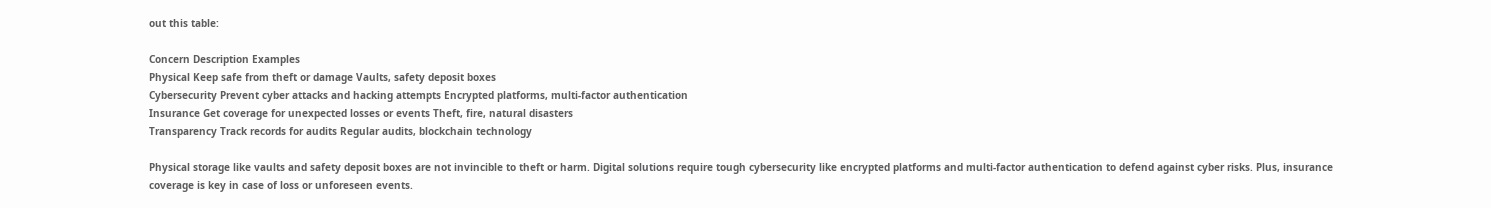out this table:

Concern Description Examples
Physical Keep safe from theft or damage Vaults, safety deposit boxes
Cybersecurity Prevent cyber attacks and hacking attempts Encrypted platforms, multi-factor authentication
Insurance Get coverage for unexpected losses or events Theft, fire, natural disasters
Transparency Track records for audits Regular audits, blockchain technology

Physical storage like vaults and safety deposit boxes are not invincible to theft or harm. Digital solutions require tough cybersecurity like encrypted platforms and multi-factor authentication to defend against cyber risks. Plus, insurance coverage is key in case of loss or unforeseen events.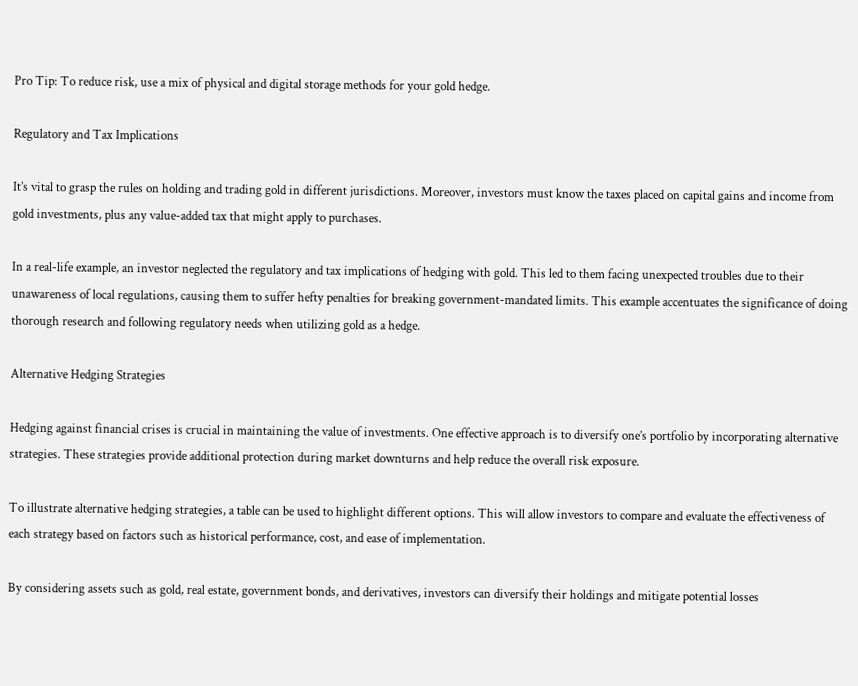Pro Tip: To reduce risk, use a mix of physical and digital storage methods for your gold hedge.

Regulatory and Tax Implications

It’s vital to grasp the rules on holding and trading gold in different jurisdictions. Moreover, investors must know the taxes placed on capital gains and income from gold investments, plus any value-added tax that might apply to purchases.

In a real-life example, an investor neglected the regulatory and tax implications of hedging with gold. This led to them facing unexpected troubles due to their unawareness of local regulations, causing them to suffer hefty penalties for breaking government-mandated limits. This example accentuates the significance of doing thorough research and following regulatory needs when utilizing gold as a hedge.

Alternative Hedging Strategies

Hedging against financial crises is crucial in maintaining the value of investments. One effective approach is to diversify one’s portfolio by incorporating alternative strategies. These strategies provide additional protection during market downturns and help reduce the overall risk exposure.

To illustrate alternative hedging strategies, a table can be used to highlight different options. This will allow investors to compare and evaluate the effectiveness of each strategy based on factors such as historical performance, cost, and ease of implementation.

By considering assets such as gold, real estate, government bonds, and derivatives, investors can diversify their holdings and mitigate potential losses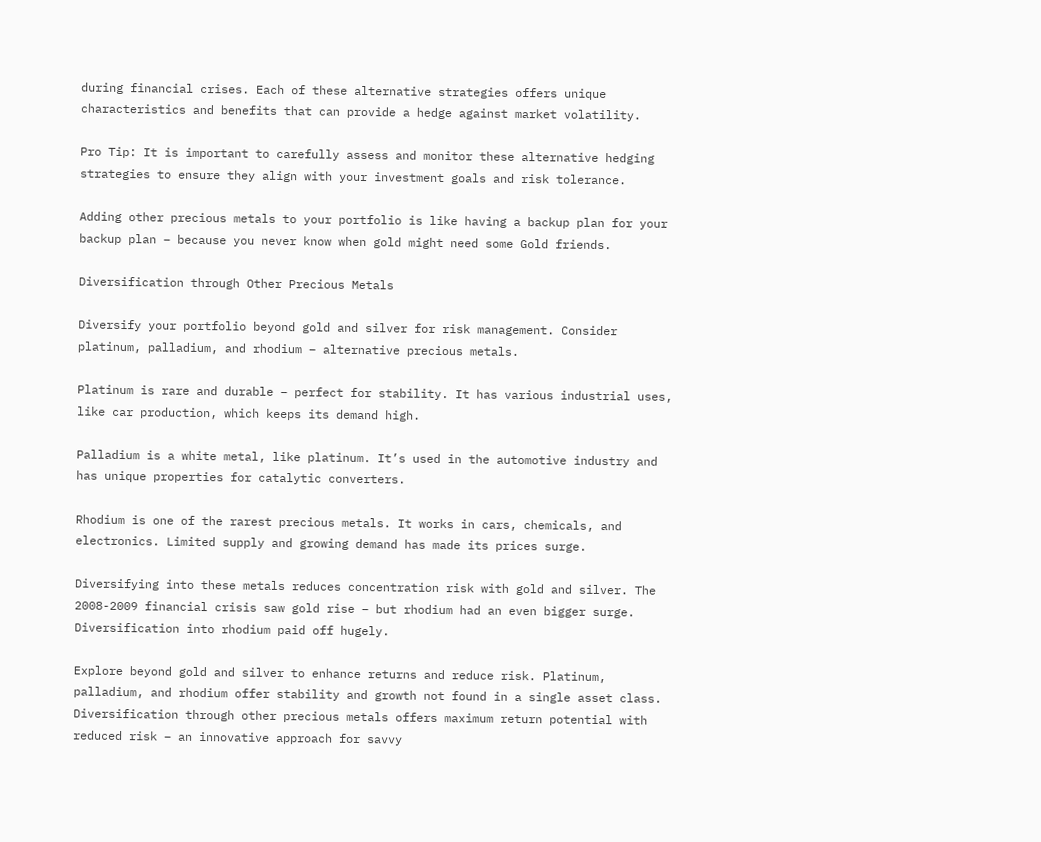during financial crises. Each of these alternative strategies offers unique characteristics and benefits that can provide a hedge against market volatility.

Pro Tip: It is important to carefully assess and monitor these alternative hedging strategies to ensure they align with your investment goals and risk tolerance.

Adding other precious metals to your portfolio is like having a backup plan for your backup plan – because you never know when gold might need some Gold friends.

Diversification through Other Precious Metals

Diversify your portfolio beyond gold and silver for risk management. Consider platinum, palladium, and rhodium – alternative precious metals.

Platinum is rare and durable – perfect for stability. It has various industrial uses, like car production, which keeps its demand high.

Palladium is a white metal, like platinum. It’s used in the automotive industry and has unique properties for catalytic converters.

Rhodium is one of the rarest precious metals. It works in cars, chemicals, and electronics. Limited supply and growing demand has made its prices surge.

Diversifying into these metals reduces concentration risk with gold and silver. The 2008-2009 financial crisis saw gold rise – but rhodium had an even bigger surge. Diversification into rhodium paid off hugely.

Explore beyond gold and silver to enhance returns and reduce risk. Platinum, palladium, and rhodium offer stability and growth not found in a single asset class. Diversification through other precious metals offers maximum return potential with reduced risk – an innovative approach for savvy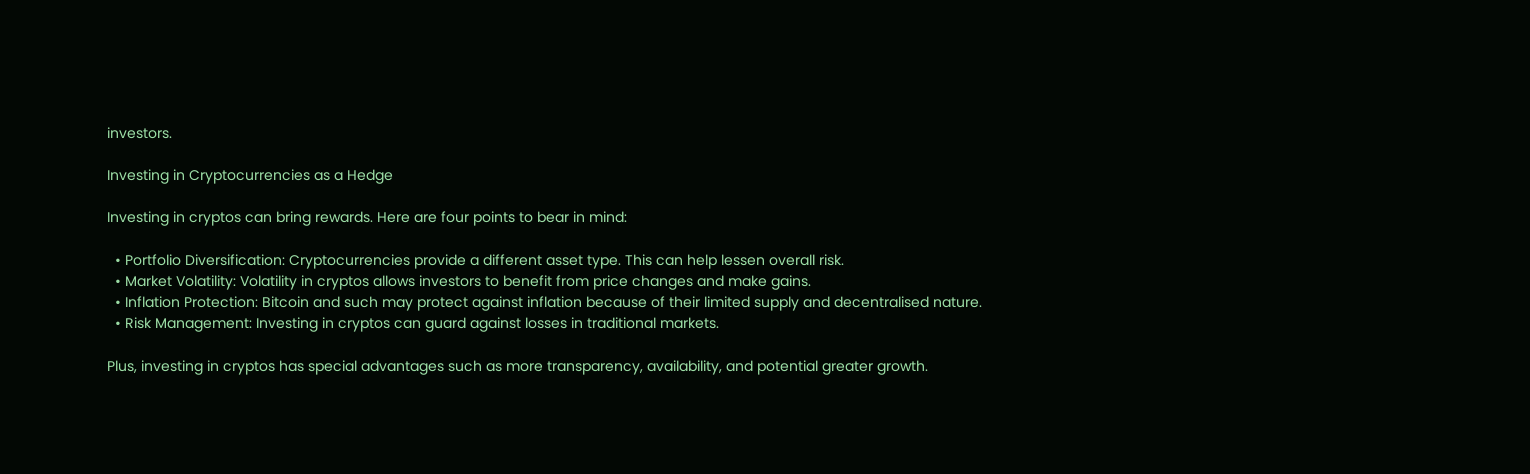investors.

Investing in Cryptocurrencies as a Hedge

Investing in cryptos can bring rewards. Here are four points to bear in mind:

  • Portfolio Diversification: Cryptocurrencies provide a different asset type. This can help lessen overall risk.
  • Market Volatility: Volatility in cryptos allows investors to benefit from price changes and make gains.
  • Inflation Protection: Bitcoin and such may protect against inflation because of their limited supply and decentralised nature.
  • Risk Management: Investing in cryptos can guard against losses in traditional markets.

Plus, investing in cryptos has special advantages such as more transparency, availability, and potential greater growth.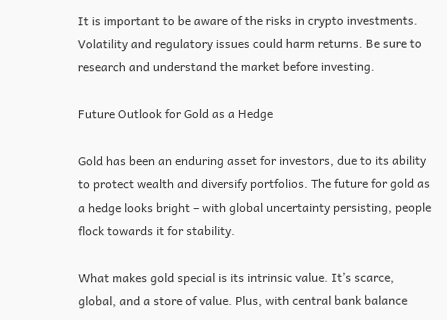It is important to be aware of the risks in crypto investments. Volatility and regulatory issues could harm returns. Be sure to research and understand the market before investing.

Future Outlook for Gold as a Hedge

Gold has been an enduring asset for investors, due to its ability to protect wealth and diversify portfolios. The future for gold as a hedge looks bright – with global uncertainty persisting, people flock towards it for stability.

What makes gold special is its intrinsic value. It’s scarce, global, and a store of value. Plus, with central bank balance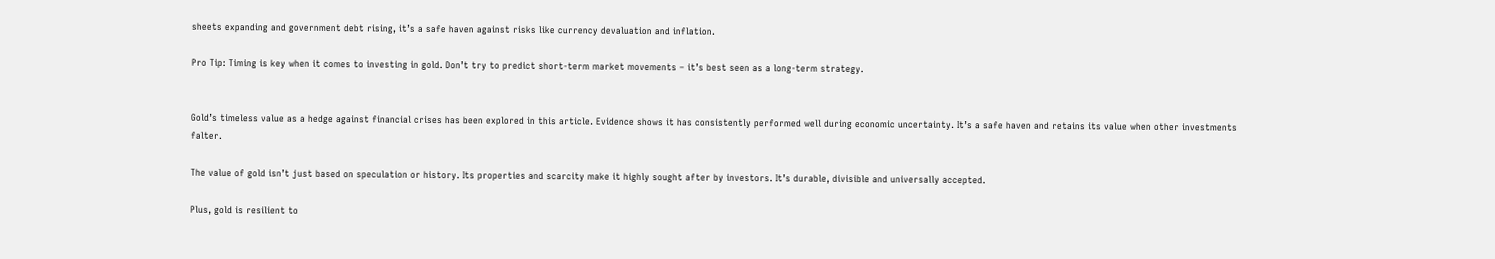sheets expanding and government debt rising, it’s a safe haven against risks like currency devaluation and inflation.

Pro Tip: Timing is key when it comes to investing in gold. Don’t try to predict short-term market movements – it’s best seen as a long-term strategy.


Gold’s timeless value as a hedge against financial crises has been explored in this article. Evidence shows it has consistently performed well during economic uncertainty. It’s a safe haven and retains its value when other investments falter.

The value of gold isn’t just based on speculation or history. Its properties and scarcity make it highly sought after by investors. It’s durable, divisible and universally accepted.

Plus, gold is resilient to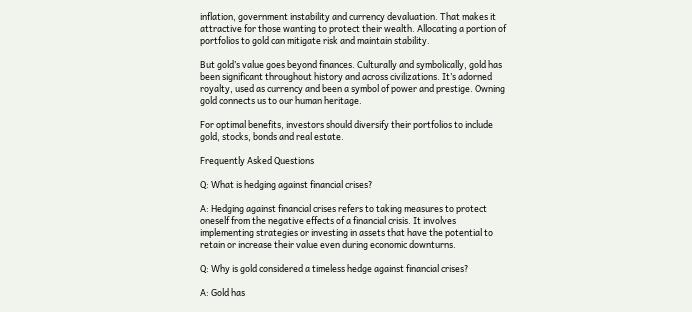inflation, government instability and currency devaluation. That makes it attractive for those wanting to protect their wealth. Allocating a portion of portfolios to gold can mitigate risk and maintain stability.

But gold’s value goes beyond finances. Culturally and symbolically, gold has been significant throughout history and across civilizations. It’s adorned royalty, used as currency and been a symbol of power and prestige. Owning gold connects us to our human heritage.

For optimal benefits, investors should diversify their portfolios to include gold, stocks, bonds and real estate.

Frequently Asked Questions

Q: What is hedging against financial crises?

A: Hedging against financial crises refers to taking measures to protect oneself from the negative effects of a financial crisis. It involves implementing strategies or investing in assets that have the potential to retain or increase their value even during economic downturns.

Q: Why is gold considered a timeless hedge against financial crises?

A: Gold has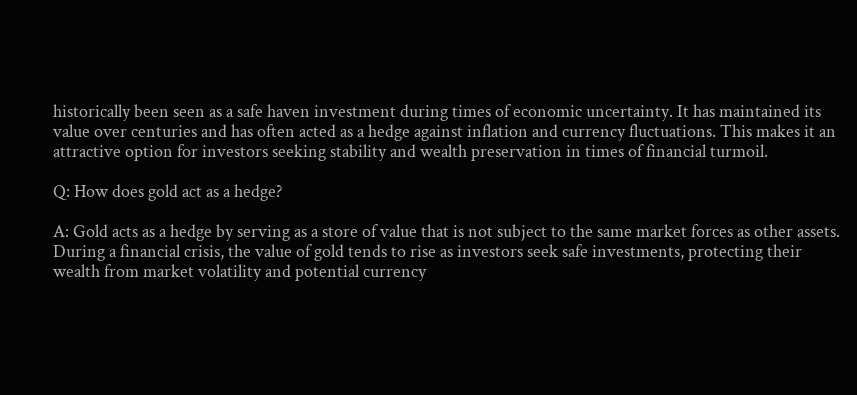historically been seen as a safe haven investment during times of economic uncertainty. It has maintained its value over centuries and has often acted as a hedge against inflation and currency fluctuations. This makes it an attractive option for investors seeking stability and wealth preservation in times of financial turmoil.

Q: How does gold act as a hedge?

A: Gold acts as a hedge by serving as a store of value that is not subject to the same market forces as other assets. During a financial crisis, the value of gold tends to rise as investors seek safe investments, protecting their wealth from market volatility and potential currency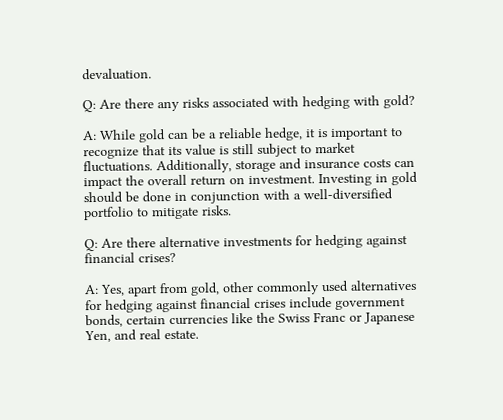devaluation.

Q: Are there any risks associated with hedging with gold?

A: While gold can be a reliable hedge, it is important to recognize that its value is still subject to market fluctuations. Additionally, storage and insurance costs can impact the overall return on investment. Investing in gold should be done in conjunction with a well-diversified portfolio to mitigate risks.

Q: Are there alternative investments for hedging against financial crises?

A: Yes, apart from gold, other commonly used alternatives for hedging against financial crises include government bonds, certain currencies like the Swiss Franc or Japanese Yen, and real estate.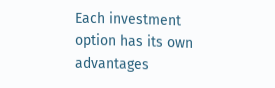Each investment option has its own advantages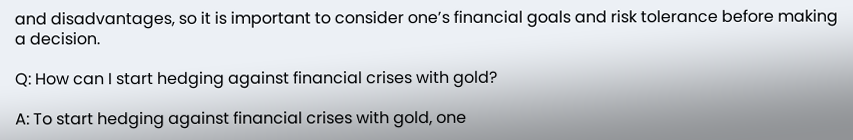and disadvantages, so it is important to consider one’s financial goals and risk tolerance before making a decision.

Q: How can I start hedging against financial crises with gold?

A: To start hedging against financial crises with gold, one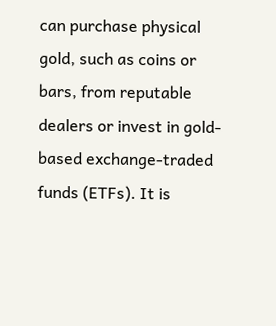can purchase physical gold, such as coins or bars, from reputable dealers or invest in gold-based exchange-traded funds (ETFs). It is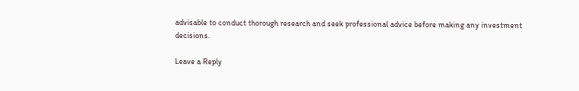advisable to conduct thorough research and seek professional advice before making any investment decisions.

Leave a Reply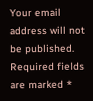Your email address will not be published. Required fields are marked *